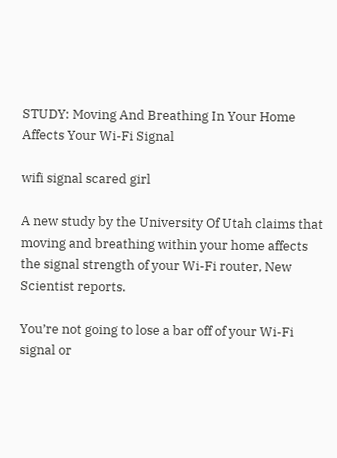STUDY: Moving And Breathing In Your Home Affects Your Wi-Fi Signal

wifi signal scared girl

A new study by the University Of Utah claims that moving and breathing within your home affects the signal strength of your Wi-Fi router, New Scientist reports.

You’re not going to lose a bar off of your Wi-Fi signal or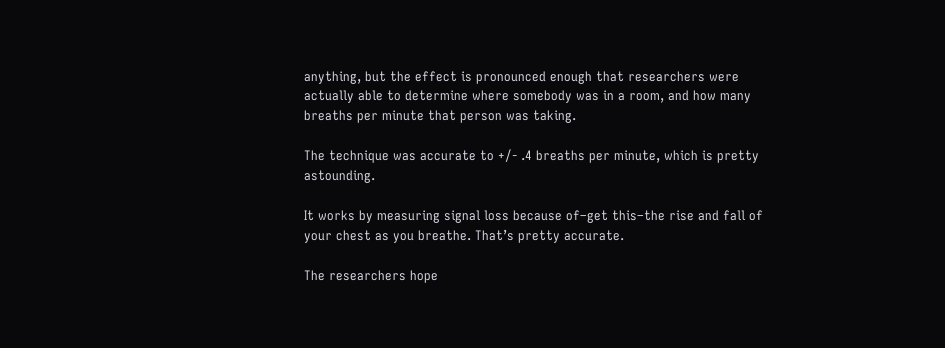anything, but the effect is pronounced enough that researchers were actually able to determine where somebody was in a room, and how many breaths per minute that person was taking.

The technique was accurate to +/- .4 breaths per minute, which is pretty astounding.

It works by measuring signal loss because of–get this–the rise and fall of your chest as you breathe. That’s pretty accurate.

The researchers hope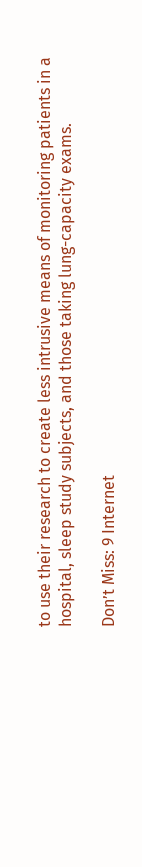to use their research to create less intrusive means of monitoring patients in a hospital, sleep study subjects, and those taking lung-capacity exams.

Don’t Miss: 9 Internet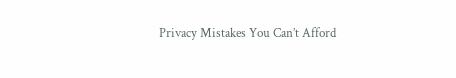Privacy Mistakes You Can’t Afford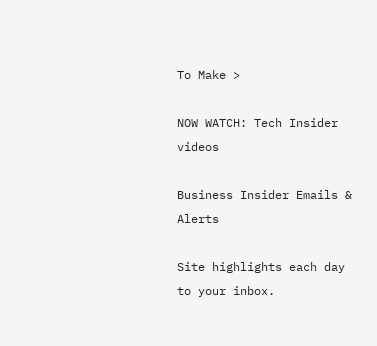To Make >

NOW WATCH: Tech Insider videos

Business Insider Emails & Alerts

Site highlights each day to your inbox.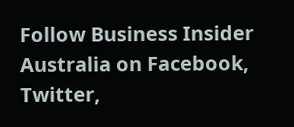Follow Business Insider Australia on Facebook, Twitter,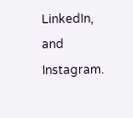LinkedIn, and Instagram.